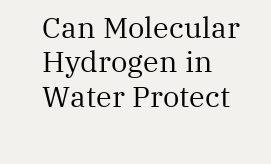Can Molecular Hydrogen in Water Protect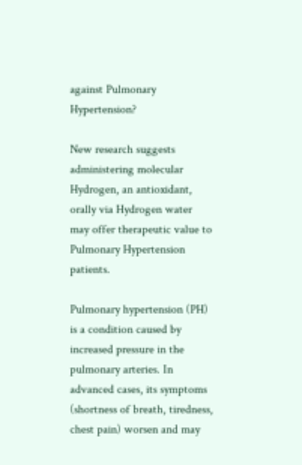against Pulmonary Hypertension?

New research suggests administering molecular Hydrogen, an antioxidant, orally via Hydrogen water may offer therapeutic value to Pulmonary Hypertension patients.

Pulmonary hypertension (PH) is a condition caused by increased pressure in the pulmonary arteries. In advanced cases, its symptoms (shortness of breath, tiredness, chest pain) worsen and may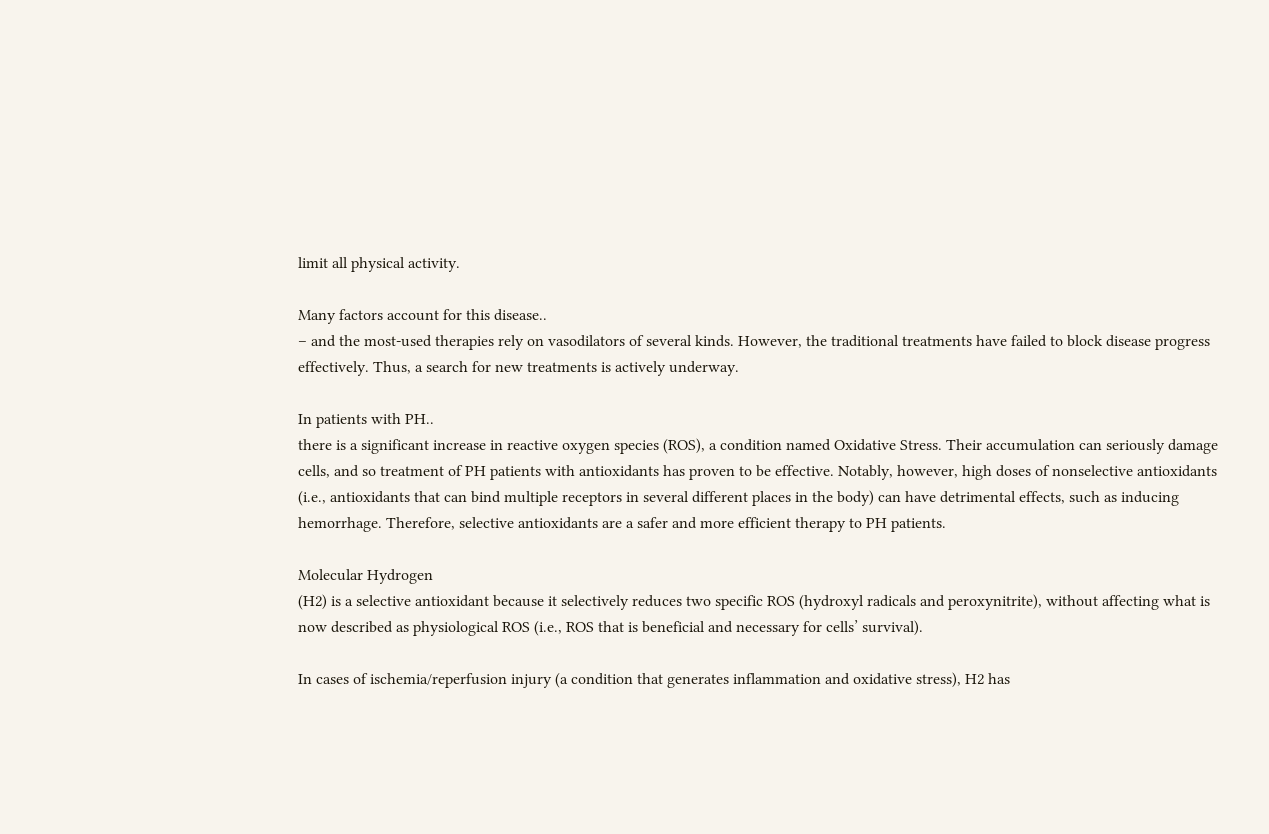limit all physical activity.

Many factors account for this disease..
– and the most-used therapies rely on vasodilators of several kinds. However, the traditional treatments have failed to block disease progress effectively. Thus, a search for new treatments is actively underway.

In patients with PH..
there is a significant increase in reactive oxygen species (ROS), a condition named Oxidative Stress. Their accumulation can seriously damage cells, and so treatment of PH patients with antioxidants has proven to be effective. Notably, however, high doses of nonselective antioxidants (i.e., antioxidants that can bind multiple receptors in several different places in the body) can have detrimental effects, such as inducing hemorrhage. Therefore, selective antioxidants are a safer and more efficient therapy to PH patients.

Molecular Hydrogen
(H2) is a selective antioxidant because it selectively reduces two specific ROS (hydroxyl radicals and peroxynitrite), without affecting what is now described as physiological ROS (i.e., ROS that is beneficial and necessary for cells’ survival).

In cases of ischemia/reperfusion injury (a condition that generates inflammation and oxidative stress), H2 has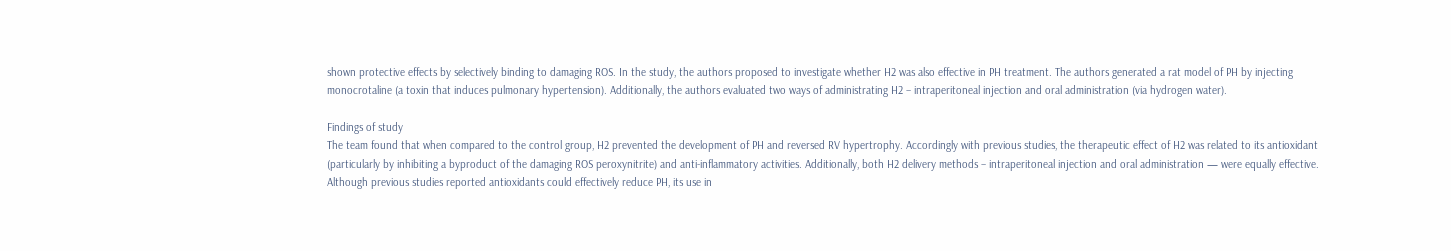shown protective effects by selectively binding to damaging ROS. In the study, the authors proposed to investigate whether H2 was also effective in PH treatment. The authors generated a rat model of PH by injecting monocrotaline (a toxin that induces pulmonary hypertension). Additionally, the authors evaluated two ways of administrating H2 – intraperitoneal injection and oral administration (via hydrogen water).

Findings of study
The team found that when compared to the control group, H2 prevented the development of PH and reversed RV hypertrophy. Accordingly with previous studies, the therapeutic effect of H2 was related to its antioxidant (particularly by inhibiting a byproduct of the damaging ROS peroxynitrite) and anti-inflammatory activities. Additionally, both H2 delivery methods – intraperitoneal injection and oral administration — were equally effective. Although previous studies reported antioxidants could effectively reduce PH, its use in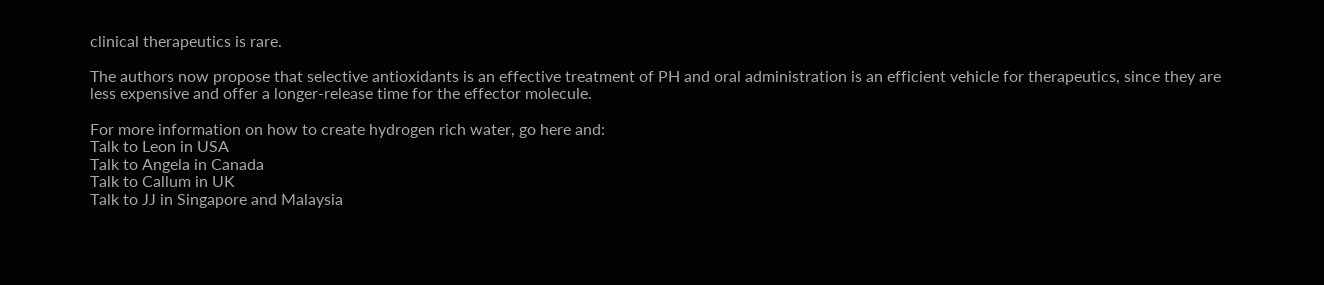clinical therapeutics is rare.

The authors now propose that selective antioxidants is an effective treatment of PH and oral administration is an efficient vehicle for therapeutics, since they are less expensive and offer a longer-release time for the effector molecule.

For more information on how to create hydrogen rich water, go here and:
Talk to Leon in USA
Talk to Angela in Canada
Talk to Callum in UK
Talk to JJ in Singapore and Malaysia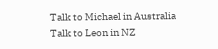Talk to Michael in Australia
Talk to Leon in NZ